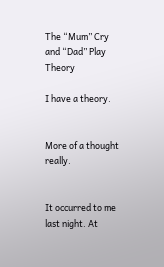The “Mum” Cry and “Dad” Play Theory

I have a theory.


More of a thought really.


It occurred to me last night. At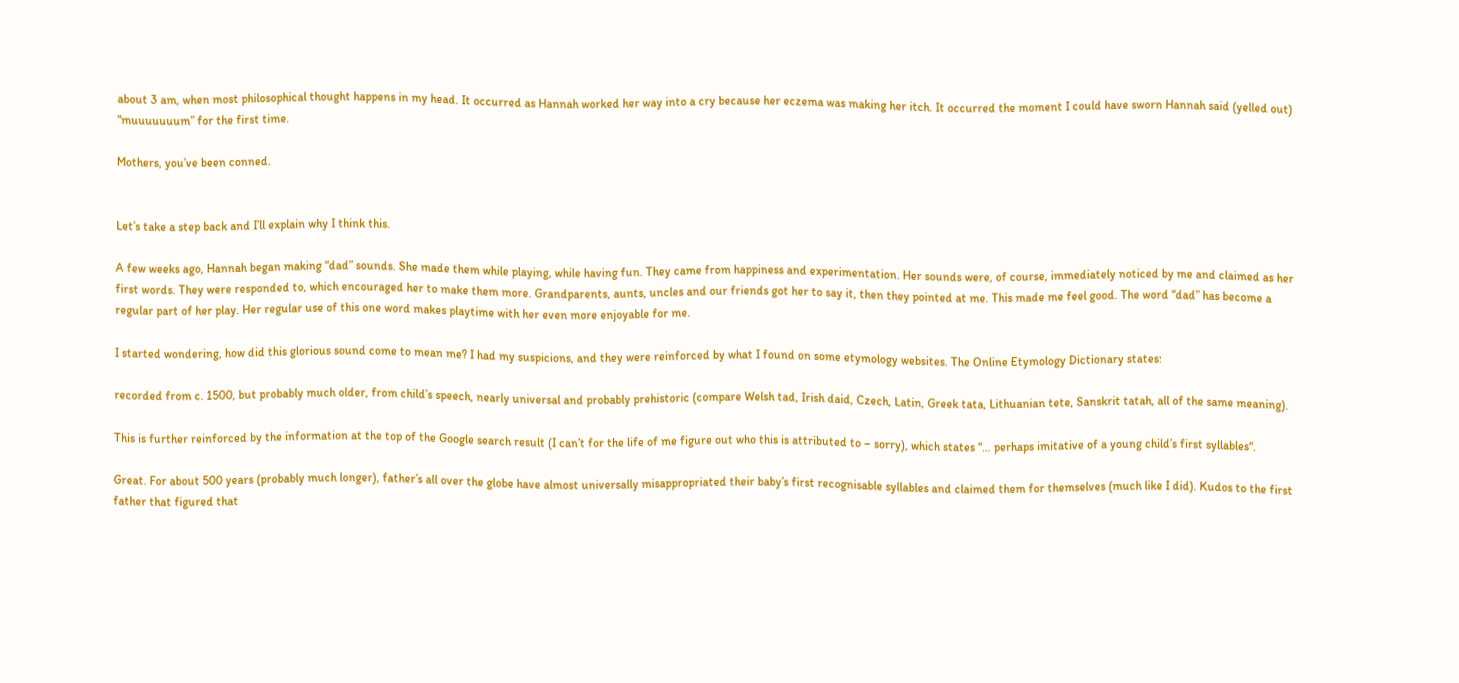about 3 am, when most philosophical thought happens in my head. It occurred as Hannah worked her way into a cry because her eczema was making her itch. It occurred the moment I could have sworn Hannah said (yelled out) “muuuuuuum” for the first time.

Mothers, you’ve been conned.


Let’s take a step back and I’ll explain why I think this.

A few weeks ago, Hannah began making “dad” sounds. She made them while playing, while having fun. They came from happiness and experimentation. Her sounds were, of course, immediately noticed by me and claimed as her first words. They were responded to, which encouraged her to make them more. Grandparents, aunts, uncles and our friends got her to say it, then they pointed at me. This made me feel good. The word “dad” has become a regular part of her play. Her regular use of this one word makes playtime with her even more enjoyable for me.

I started wondering, how did this glorious sound come to mean me? I had my suspicions, and they were reinforced by what I found on some etymology websites. The Online Etymology Dictionary states:

recorded from c. 1500, but probably much older, from child’s speech, nearly universal and probably prehistoric (compare Welsh tad, Irish daid, Czech, Latin, Greek tata, Lithuanian tete, Sanskrit tatah, all of the same meaning).

This is further reinforced by the information at the top of the Google search result (I can’t for the life of me figure out who this is attributed to – sorry), which states “… perhaps imitative of a young child’s first syllables“.

Great. For about 500 years (probably much longer), father’s all over the globe have almost universally misappropriated their baby’s first recognisable syllables and claimed them for themselves (much like I did). Kudos to the first father that figured that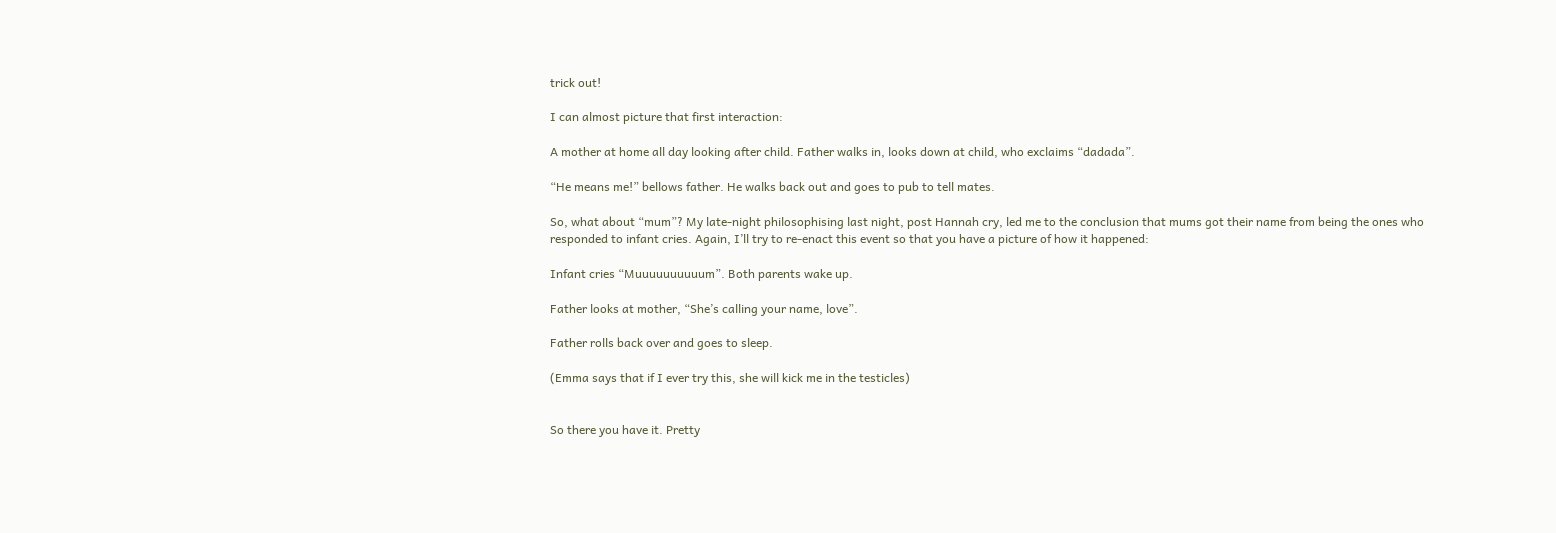trick out!

I can almost picture that first interaction:

A mother at home all day looking after child. Father walks in, looks down at child, who exclaims “dadada”.

“He means me!” bellows father. He walks back out and goes to pub to tell mates.

So, what about “mum”? My late-night philosophising last night, post Hannah cry, led me to the conclusion that mums got their name from being the ones who responded to infant cries. Again, I’ll try to re-enact this event so that you have a picture of how it happened:

Infant cries “Muuuuuuuuuum”. Both parents wake up.

Father looks at mother, “She’s calling your name, love”.

Father rolls back over and goes to sleep.

(Emma says that if I ever try this, she will kick me in the testicles)


So there you have it. Pretty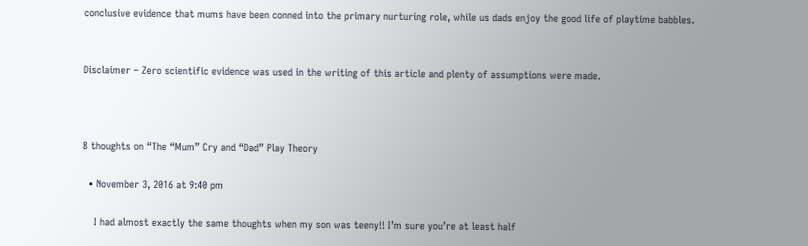conclusive evidence that mums have been conned into the primary nurturing role, while us dads enjoy the good life of playtime babbles.


Disclaimer – Zero scientific evidence was used in the writing of this article and plenty of assumptions were made.



8 thoughts on “The “Mum” Cry and “Dad” Play Theory

  • November 3, 2016 at 9:40 pm

    I had almost exactly the same thoughts when my son was teeny!! I’m sure you’re at least half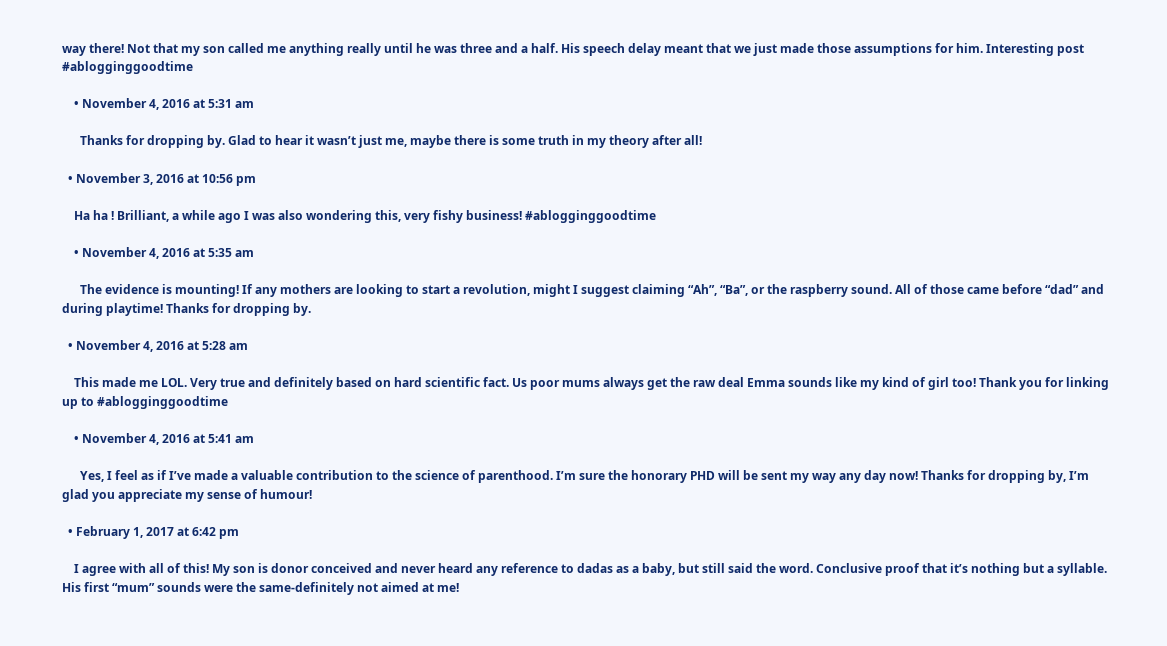way there! Not that my son called me anything really until he was three and a half. His speech delay meant that we just made those assumptions for him. Interesting post #ablogginggoodtime

    • November 4, 2016 at 5:31 am

      Thanks for dropping by. Glad to hear it wasn’t just me, maybe there is some truth in my theory after all!

  • November 3, 2016 at 10:56 pm

    Ha ha ! Brilliant, a while ago I was also wondering this, very fishy business! #ablogginggoodtime

    • November 4, 2016 at 5:35 am

      The evidence is mounting! If any mothers are looking to start a revolution, might I suggest claiming “Ah”, “Ba”, or the raspberry sound. All of those came before “dad” and during playtime! Thanks for dropping by.

  • November 4, 2016 at 5:28 am

    This made me LOL. Very true and definitely based on hard scientific fact. Us poor mums always get the raw deal Emma sounds like my kind of girl too! Thank you for linking up to #ablogginggoodtime

    • November 4, 2016 at 5:41 am

      Yes, I feel as if I’ve made a valuable contribution to the science of parenthood. I’m sure the honorary PHD will be sent my way any day now! Thanks for dropping by, I’m glad you appreciate my sense of humour!

  • February 1, 2017 at 6:42 pm

    I agree with all of this! My son is donor conceived and never heard any reference to dadas as a baby, but still said the word. Conclusive proof that it’s nothing but a syllable. His first “mum” sounds were the same-definitely not aimed at me!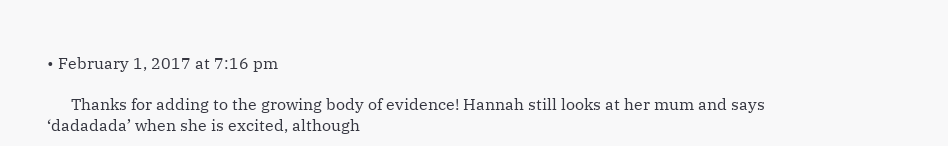• February 1, 2017 at 7:16 pm

      Thanks for adding to the growing body of evidence! Hannah still looks at her mum and says ‘dadadada’ when she is excited, although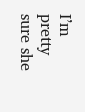I’m pretty sure she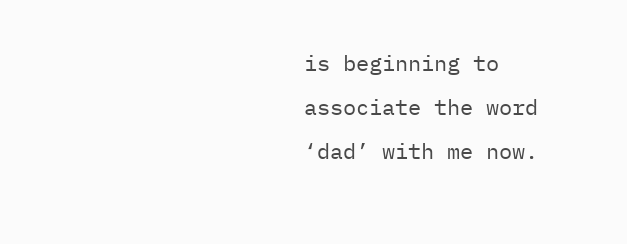is beginning to associate the word ‘dad’ with me now.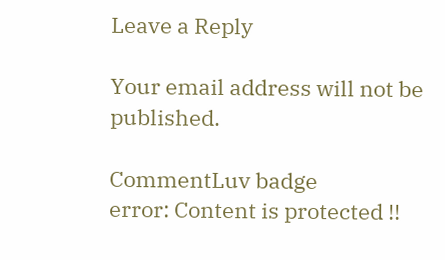Leave a Reply

Your email address will not be published.

CommentLuv badge
error: Content is protected !!